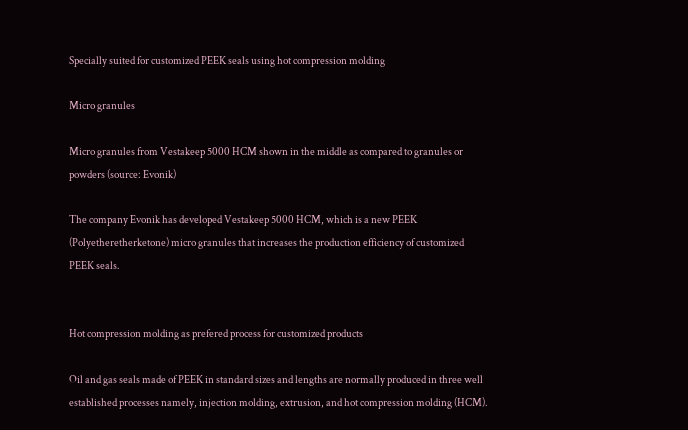Specially suited for customized PEEK seals using hot compression molding

Micro granules

Micro granules from Vestakeep 5000 HCM shown in the middle as compared to granules or powders (source: Evonik)

The company Evonik has developed Vestakeep 5000 HCM, which is a new PEEK (Polyetheretherketone) micro granules that increases the production efficiency of customized PEEK seals.


Hot compression molding as prefered process for customized products

Oil and gas seals made of PEEK in standard sizes and lengths are normally produced in three well established processes namely, injection molding, extrusion, and hot compression molding (HCM).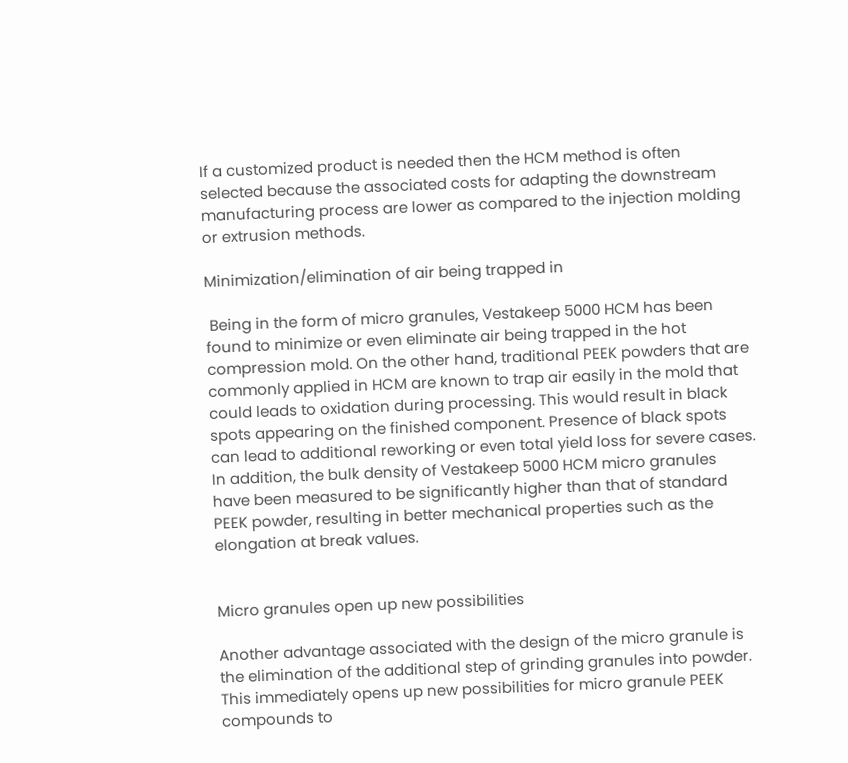If a customized product is needed then the HCM method is often selected because the associated costs for adapting the downstream manufacturing process are lower as compared to the injection molding or extrusion methods.

Minimization/elimination of air being trapped in

 Being in the form of micro granules, Vestakeep 5000 HCM has been found to minimize or even eliminate air being trapped in the hot compression mold. On the other hand, traditional PEEK powders that are commonly applied in HCM are known to trap air easily in the mold that could leads to oxidation during processing. This would result in black spots appearing on the finished component. Presence of black spots can lead to additional reworking or even total yield loss for severe cases. In addition, the bulk density of Vestakeep 5000 HCM micro granules have been measured to be significantly higher than that of standard PEEK powder, resulting in better mechanical properties such as the elongation at break values.


Micro granules open up new possibilities

Another advantage associated with the design of the micro granule is the elimination of the additional step of grinding granules into powder. This immediately opens up new possibilities for micro granule PEEK compounds to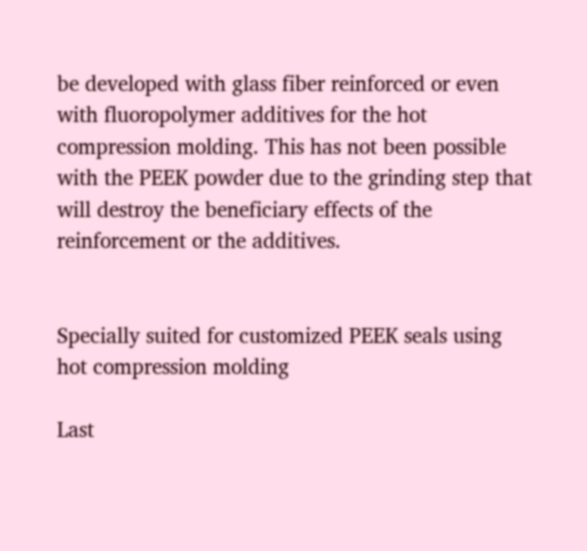be developed with glass fiber reinforced or even with fluoropolymer additives for the hot compression molding. This has not been possible with the PEEK powder due to the grinding step that will destroy the beneficiary effects of the reinforcement or the additives.


Specially suited for customized PEEK seals using hot compression molding

Last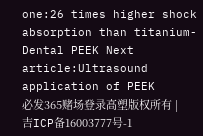one:26 times higher shock absorption than titanium-Dental PEEK Next article:Ultrasound application of PEEK
必发365赌场登录高塑版权所有 | 吉ICP备16003777号-1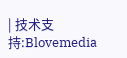| 技术支持:Blovemedia